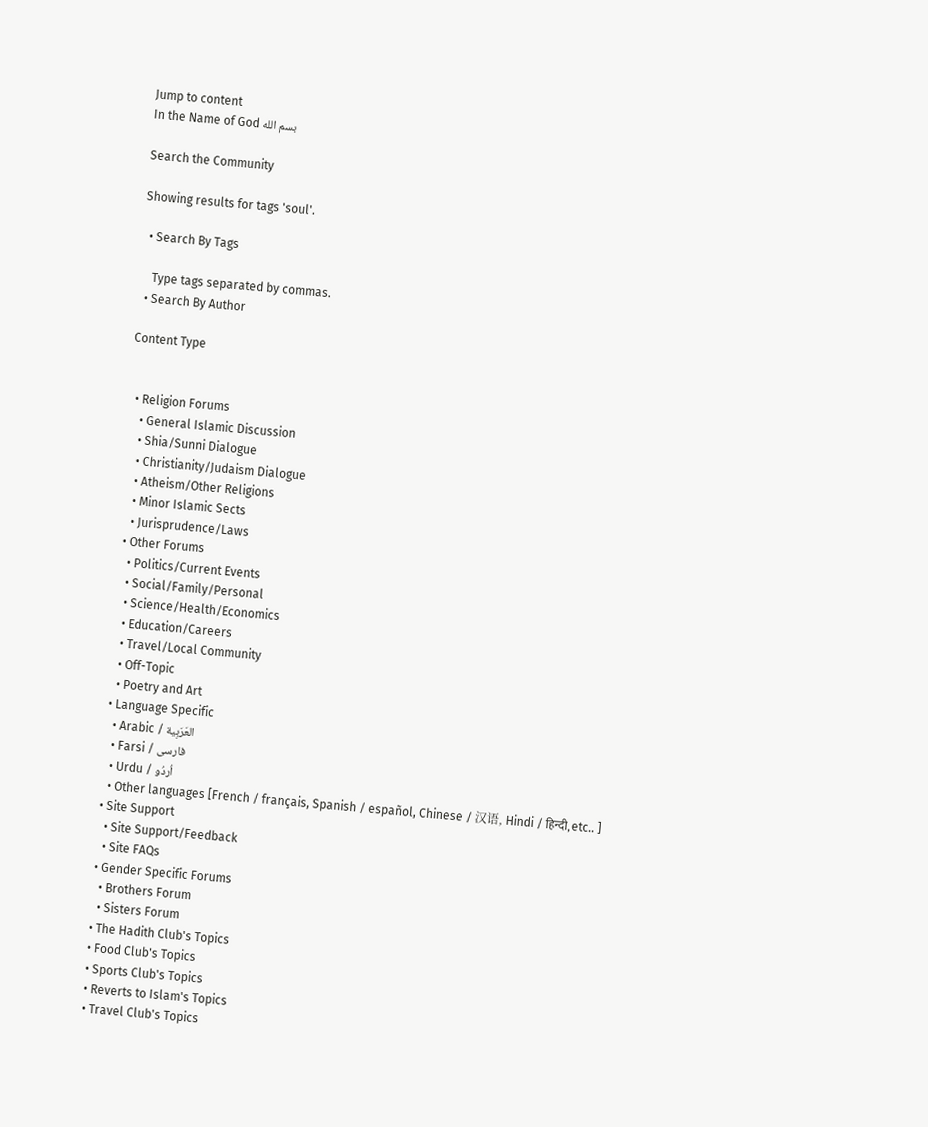Jump to content
In the Name of God بسم الله

Search the Community

Showing results for tags 'soul'.

  • Search By Tags

    Type tags separated by commas.
  • Search By Author

Content Type


  • Religion Forums
    • General Islamic Discussion
    • Shia/Sunni Dialogue
    • Christianity/Judaism Dialogue
    • Atheism/Other Religions
    • Minor Islamic Sects
    • Jurisprudence/Laws
  • Other Forums
    • Politics/Current Events
    • Social/Family/Personal
    • Science/Health/Economics
    • Education/Careers
    • Travel/Local Community
    • Off-Topic
    • Poetry and Art
  • Language Specific
    • Arabic / العَرَبِية
    • Farsi / فارسی
    • Urdu / اُردُو
    • Other languages [French / français, Spanish / español, Chinese / 汉语, Hindi / हिन्दी, etc.. ]
  • Site Support
    • Site Support/Feedback
    • Site FAQs
  • Gender Specific Forums
    • Brothers Forum
    • Sisters Forum
  • The Hadith Club's Topics
  • Food Club's Topics
  • Sports Club's Topics
  • Reverts to Islam's Topics
  • Travel Club's Topics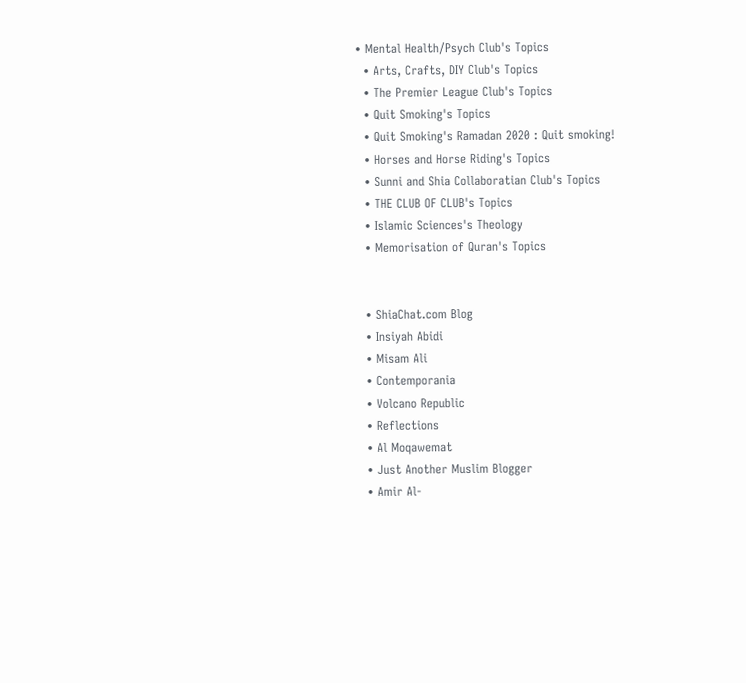• Mental Health/Psych Club's Topics
  • Arts, Crafts, DIY Club's Topics
  • The Premier League Club's Topics
  • Quit Smoking's Topics
  • Quit Smoking's Ramadan 2020 : Quit smoking!
  • Horses and Horse Riding's Topics
  • Sunni and Shia Collaboratian Club's Topics
  • THE CLUB OF CLUB's Topics
  • Islamic Sciences's Theology
  • Memorisation of Quran's Topics


  • ShiaChat.com Blog
  • Insiyah Abidi
  • Misam Ali
  • Contemporania
  • Volcano Republic
  • Reflections
  • Al Moqawemat
  • Just Another Muslim Blogger
  • Amir Al-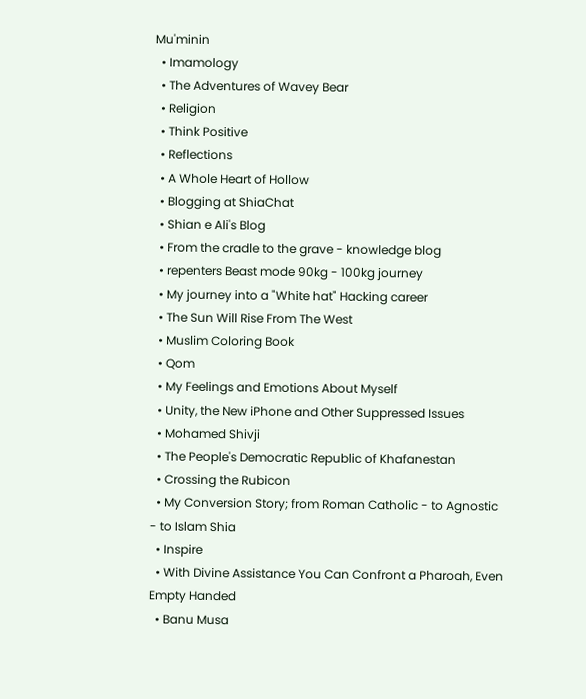Mu'minin
  • Imamology
  • The Adventures of Wavey Bear
  • Religion
  • Think Positive
  • Reflections
  • A Whole Heart of Hollow
  • Blogging at ShiaChat
  • Shian e Ali's Blog
  • From the cradle to the grave - knowledge blog
  • repenters Beast mode 90kg - 100kg journey
  • My journey into a "White hat" Hacking career
  • The Sun Will Rise From The West
  • Muslim Coloring Book
  • Qom
  • My Feelings and Emotions About Myself
  • Unity, the New iPhone and Other Suppressed Issues
  • Mohamed Shivji
  • The People's Democratic Republic of Khafanestan
  • Crossing the Rubicon
  • My Conversion Story; from Roman Catholic - to Agnostic - to Islam Shia
  • Inspire
  • With Divine Assistance You Can Confront a Pharoah, Even Empty Handed
  • Banu Musa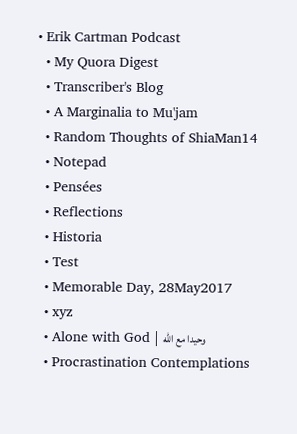• Erik Cartman Podcast
  • My Quora Digest
  • Transcriber's Blog
  • A Marginalia to Mu'jam
  • Random Thoughts of ShiaMan14
  • Notepad
  • Pensées
  • Reflections
  • Historia
  • Test
  • Memorable Day, 28May2017
  • xyz
  • Alone with God | وحيدا مع الله
  • Procrastination Contemplations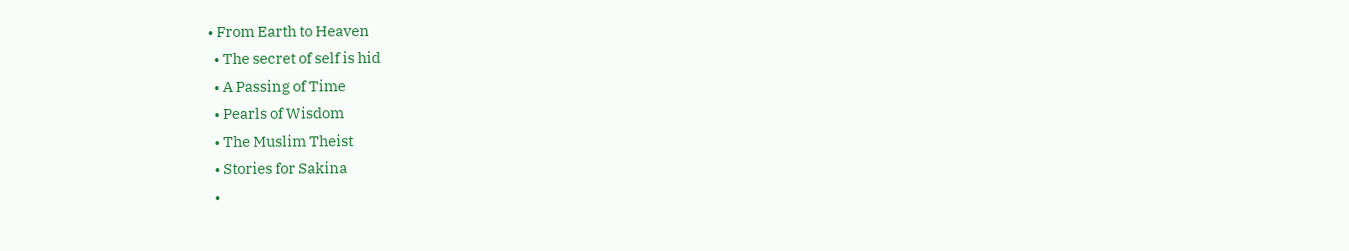• From Earth to Heaven
  • The secret of self is hid
  • A Passing of Time
  • Pearls of Wisdom
  • The Muslim Theist
  • Stories for Sakina
  •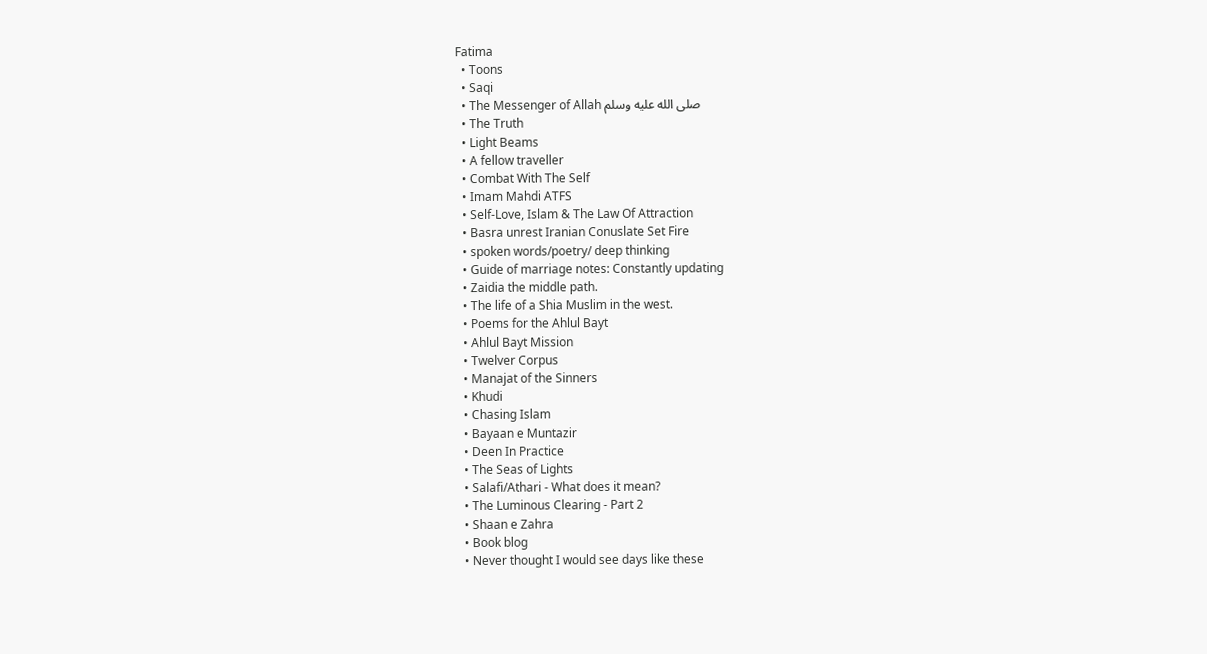Fatima
  • Toons
  • Saqi
  • The Messenger of Allah صلى الله عليه وسلم
  • The Truth
  • Light Beams
  • A fellow traveller
  • Combat With The Self
  • Imam Mahdi ATFS
  • Self-Love, Islam & The Law Of Attraction
  • Basra unrest Iranian Conuslate Set Fire
  • spoken words/poetry/ deep thinking
  • Guide of marriage notes: Constantly updating
  • Zaidia the middle path.
  • The life of a Shia Muslim in the west.
  • Poems for the Ahlul Bayt
  • Ahlul Bayt Mission
  • Twelver Corpus
  • Manajat of the Sinners
  • Khudi
  • Chasing Islam
  • Bayaan e Muntazir
  • Deen In Practice
  • The Seas of Lights
  • Salafi/Athari - What does it mean?
  • The Luminous Clearing - Part 2
  • Shaan e Zahra
  • Book blog
  • Never thought I would see days like these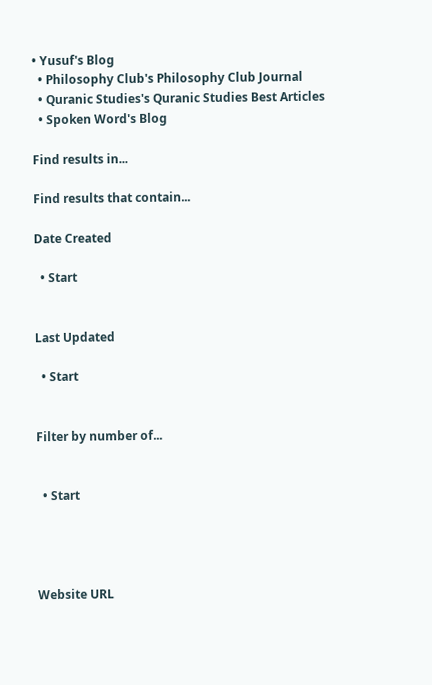• Yusuf's Blog
  • Philosophy Club's Philosophy Club Journal
  • Quranic Studies's Quranic Studies Best Articles
  • Spoken Word's Blog

Find results in...

Find results that contain...

Date Created

  • Start


Last Updated

  • Start


Filter by number of...


  • Start




Website URL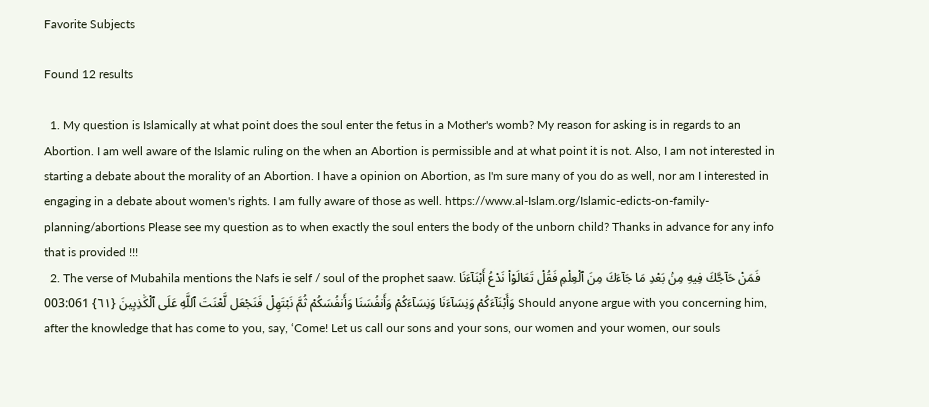Favorite Subjects

Found 12 results

  1. My question is Islamically at what point does the soul enter the fetus in a Mother's womb? My reason for asking is in regards to an Abortion. I am well aware of the Islamic ruling on the when an Abortion is permissible and at what point it is not. Also, I am not interested in starting a debate about the morality of an Abortion. I have a opinion on Abortion, as I'm sure many of you do as well, nor am I interested in engaging in a debate about women's rights. I am fully aware of those as well. https://www.al-Islam.org/Islamic-edicts-on-family-planning/abortions Please see my question as to when exactly the soul enters the body of the unborn child? Thanks in advance for any info that is provided !!!
  2. The verse of Mubahila mentions the Nafs ie self / soul of the prophet saaw. فَمَنْ حَآجَّكَ فِيهِ مِنۢ بَعْدِ مَا جَآءَكَ مِنَ ٱلْعِلْمِ فَقُلْ تَعَالَوْا۟ نَدْعُ أَبْنَآءَنَا وَأَبْنَآءَكُمْ وَنِسَآءَنَا وَنِسَآءَكُمْ وَأَنفُسَنَا وَأَنفُسَكُمْ ثُمَّ نَبْتَهِلْ فَنَجْعَل لَّعْنَتَ ٱللَّهِ عَلَى ٱلْكَٰذِبِينَ {٦١} 003:061 Should anyone argue with you concerning him, after the knowledge that has come to you, say, ‘Come! Let us call our sons and your sons, our women and your women, our souls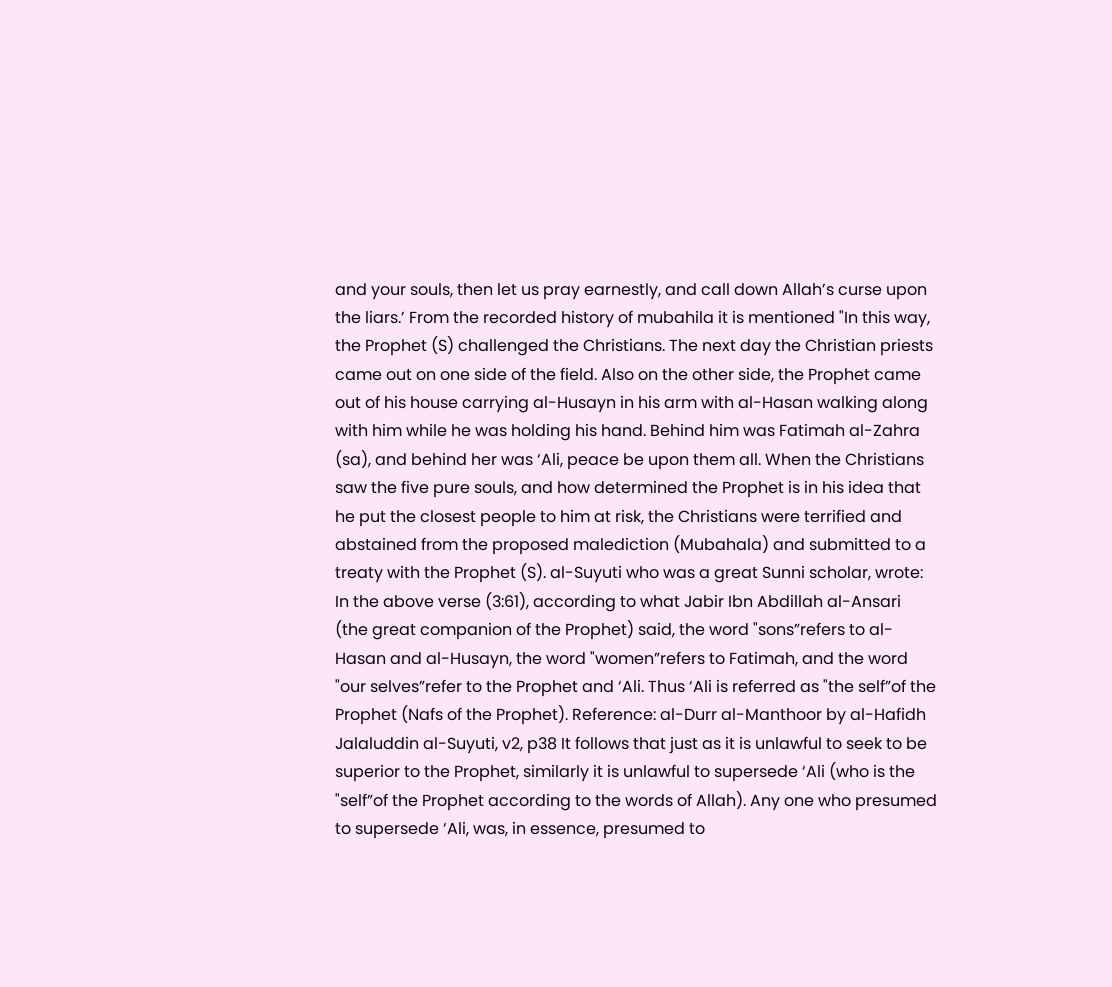and your souls, then let us pray earnestly, and call down Allah’s curse upon the liars.’ From the recorded history of mubahila it is mentioned "In this way, the Prophet (S) challenged the Christians. The next day the Christian priests came out on one side of the field. Also on the other side, the Prophet came out of his house carrying al-Husayn in his arm with al-Hasan walking along with him while he was holding his hand. Behind him was Fatimah al-Zahra (sa), and behind her was ‘Ali, peace be upon them all. When the Christians saw the five pure souls, and how determined the Prophet is in his idea that he put the closest people to him at risk, the Christians were terrified and abstained from the proposed malediction (Mubahala) and submitted to a treaty with the Prophet (S). al-Suyuti who was a great Sunni scholar, wrote: In the above verse (3:61), according to what Jabir Ibn Abdillah al-Ansari (the great companion of the Prophet) said, the word "sons”refers to al-Hasan and al-Husayn, the word "women”refers to Fatimah, and the word "our selves”refer to the Prophet and ‘Ali. Thus ‘Ali is referred as "the self”of the Prophet (Nafs of the Prophet). Reference: al-Durr al-Manthoor by al-Hafidh Jalaluddin al-Suyuti, v2, p38 It follows that just as it is unlawful to seek to be superior to the Prophet, similarly it is unlawful to supersede ‘Ali (who is the "self”of the Prophet according to the words of Allah). Any one who presumed to supersede ‘Ali, was, in essence, presumed to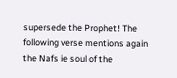supersede the Prophet! The following verse mentions again the Nafs ie soul of the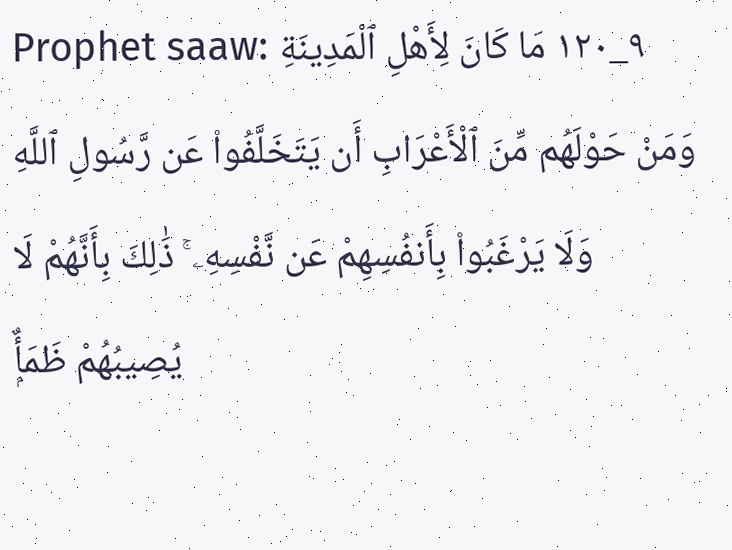Prophet saaw: ٩_١٢٠ مَا كَانَ لِأَهْلِ ٱلْمَدِينَةِ وَمَنْ حَوْلَهُم مِّنَ ٱلْأَعْرَابِ أَن يَتَخَلَّفُوا۟ عَن رَّسُولِ ٱللَّهِ وَلَا يَرْغَبُوا۟ بِأَنفُسِهِمْ عَن نَّفْسِهِۦ ۚ ذَٰلِكَ بِأَنَّهُمْ لَا يُصِيبُهُمْ ظَمَأٌۭ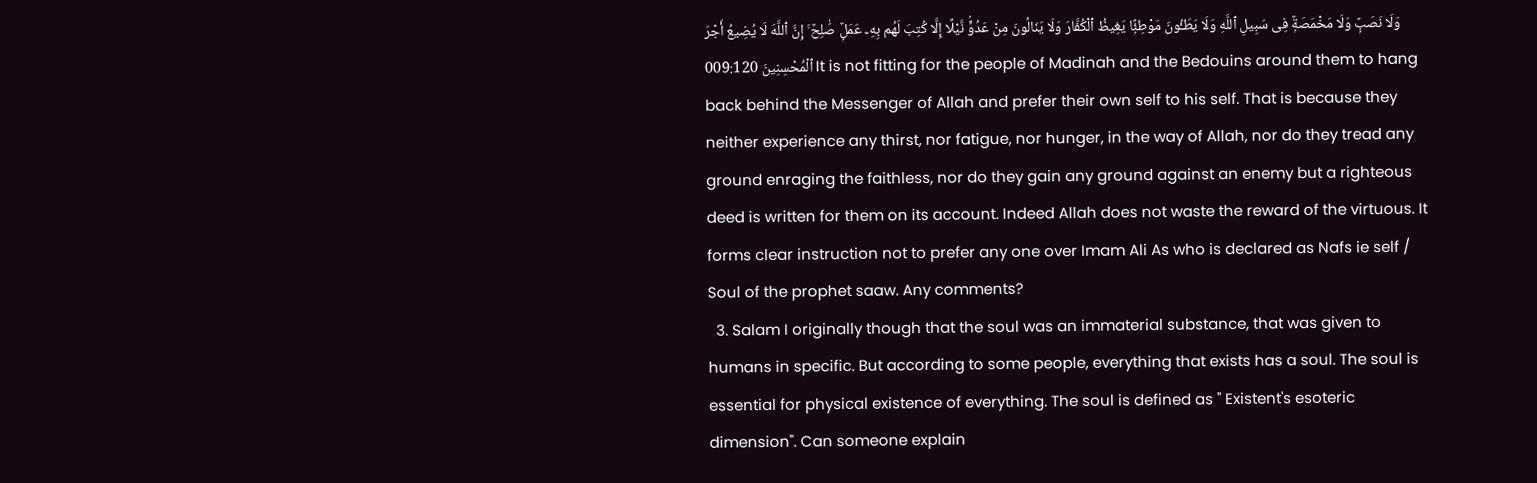وَلَا نَصَبٌۭ وَلَا مَخْمَصَةٌۭ فِى سَبِيلِ ٱللَّهِ وَلَا يَطَـُٔونَ مَوْطِئًۭا يَغِيظُ ٱلْكُفَّارَ وَلَا يَنَالُونَ مِنْ عَدُوٍّۢ نَّيْلًا إِلَّا كُتِبَ لَهُم بِهِۦ عَمَلٌۭ صَٰلِحٌ ۚ إِنَّ ٱللَّهَ لَا يُضِيعُ أَجْرَ ٱلْمُحْسِنِينَ 009:120 It is not fitting for the people of Madinah and the Bedouins around them to hang back behind the Messenger of Allah and prefer their own self to his self. That is because they neither experience any thirst, nor fatigue, nor hunger, in the way of Allah, nor do they tread any ground enraging the faithless, nor do they gain any ground against an enemy but a righteous deed is written for them on its account. Indeed Allah does not waste the reward of the virtuous. It forms clear instruction not to prefer any one over Imam Ali As who is declared as Nafs ie self / Soul of the prophet saaw. Any comments?
  3. Salam I originally though that the soul was an immaterial substance, that was given to humans in specific. But according to some people, everything that exists has a soul. The soul is essential for physical existence of everything. The soul is defined as " Existent's esoteric dimension". Can someone explain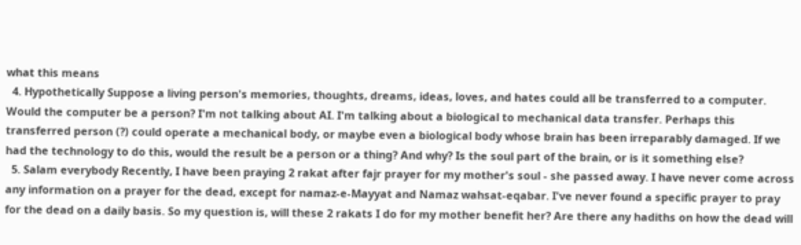what this means
  4. Hypothetically Suppose a living person's memories, thoughts, dreams, ideas, loves, and hates could all be transferred to a computer. Would the computer be a person? I'm not talking about AI. I'm talking about a biological to mechanical data transfer. Perhaps this transferred person (?) could operate a mechanical body, or maybe even a biological body whose brain has been irreparably damaged. If we had the technology to do this, would the result be a person or a thing? And why? Is the soul part of the brain, or is it something else?
  5. Salam everybody Recently, I have been praying 2 rakat after fajr prayer for my mother's soul - she passed away. I have never come across any information on a prayer for the dead, except for namaz-e-Mayyat and Namaz wahsat-eqabar. I've never found a specific prayer to pray for the dead on a daily basis. So my question is, will these 2 rakats I do for my mother benefit her? Are there any hadiths on how the dead will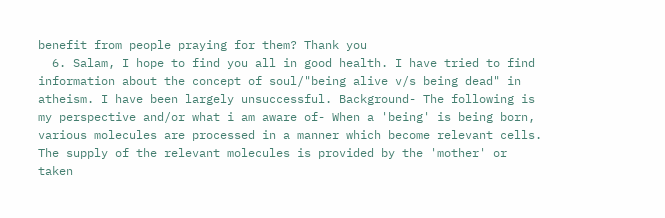benefit from people praying for them? Thank you
  6. Salam, I hope to find you all in good health. I have tried to find information about the concept of soul/"being alive v/s being dead" in atheism. I have been largely unsuccessful. Background- The following is my perspective and/or what i am aware of- When a 'being' is being born, various molecules are processed in a manner which become relevant cells. The supply of the relevant molecules is provided by the 'mother' or taken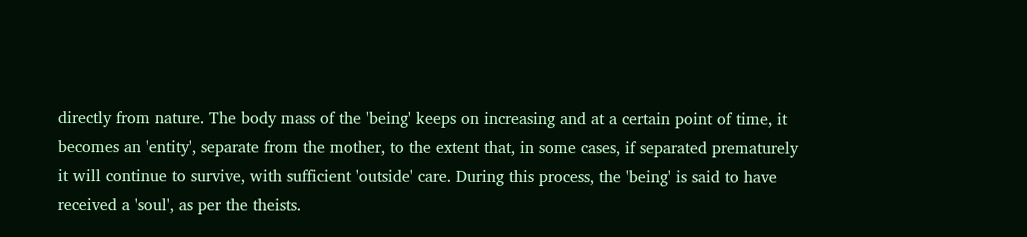directly from nature. The body mass of the 'being' keeps on increasing and at a certain point of time, it becomes an 'entity', separate from the mother, to the extent that, in some cases, if separated prematurely it will continue to survive, with sufficient 'outside' care. During this process, the 'being' is said to have received a 'soul', as per the theists.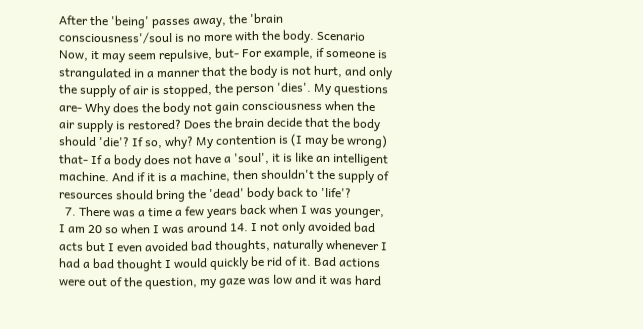After the 'being' passes away, the 'brain consciousness'/soul is no more with the body. Scenario Now, it may seem repulsive, but- For example, if someone is strangulated in a manner that the body is not hurt, and only the supply of air is stopped, the person 'dies'. My questions are- Why does the body not gain consciousness when the air supply is restored? Does the brain decide that the body should 'die'? If so, why? My contention is (I may be wrong) that- If a body does not have a 'soul', it is like an intelligent machine. And if it is a machine, then shouldn't the supply of resources should bring the 'dead' body back to 'life'?
  7. There was a time a few years back when I was younger, I am 20 so when I was around 14. I not only avoided bad acts but I even avoided bad thoughts, naturally whenever I had a bad thought I would quickly be rid of it. Bad actions were out of the question, my gaze was low and it was hard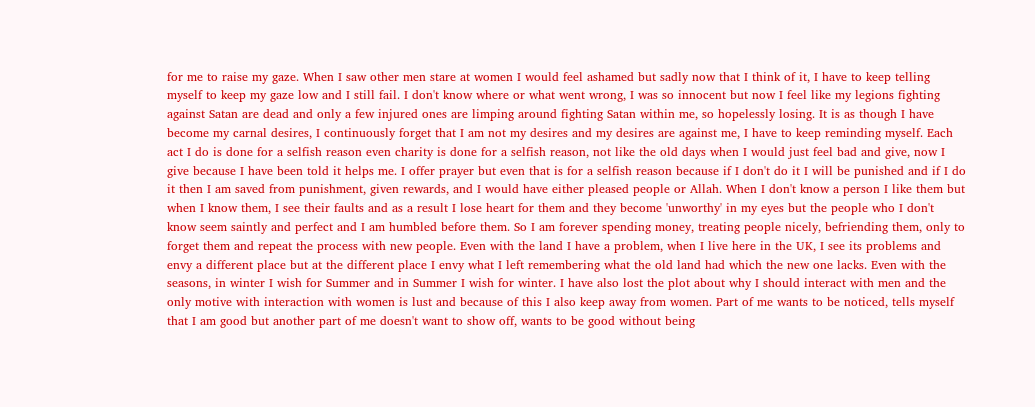for me to raise my gaze. When I saw other men stare at women I would feel ashamed but sadly now that I think of it, I have to keep telling myself to keep my gaze low and I still fail. I don't know where or what went wrong, I was so innocent but now I feel like my legions fighting against Satan are dead and only a few injured ones are limping around fighting Satan within me, so hopelessly losing. It is as though I have become my carnal desires, I continuously forget that I am not my desires and my desires are against me, I have to keep reminding myself. Each act I do is done for a selfish reason even charity is done for a selfish reason, not like the old days when I would just feel bad and give, now I give because I have been told it helps me. I offer prayer but even that is for a selfish reason because if I don't do it I will be punished and if I do it then I am saved from punishment, given rewards, and I would have either pleased people or Allah. When I don't know a person I like them but when I know them, I see their faults and as a result I lose heart for them and they become 'unworthy' in my eyes but the people who I don't know seem saintly and perfect and I am humbled before them. So I am forever spending money, treating people nicely, befriending them, only to forget them and repeat the process with new people. Even with the land I have a problem, when I live here in the UK, I see its problems and envy a different place but at the different place I envy what I left remembering what the old land had which the new one lacks. Even with the seasons, in winter I wish for Summer and in Summer I wish for winter. I have also lost the plot about why I should interact with men and the only motive with interaction with women is lust and because of this I also keep away from women. Part of me wants to be noticed, tells myself that I am good but another part of me doesn't want to show off, wants to be good without being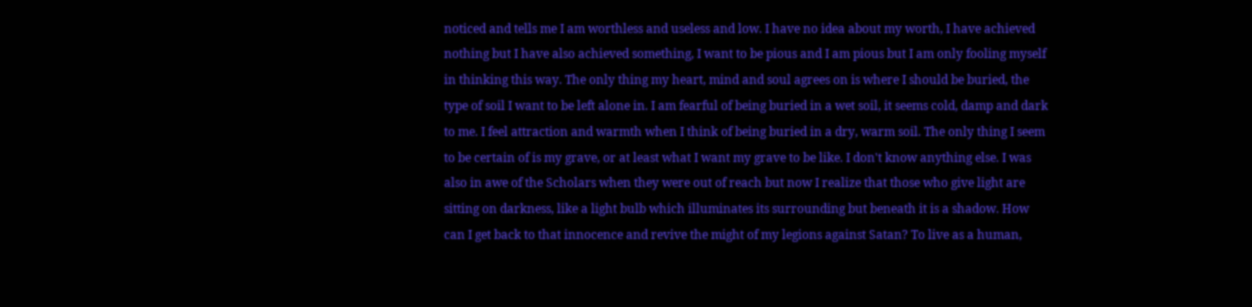noticed and tells me I am worthless and useless and low. I have no idea about my worth, I have achieved nothing but I have also achieved something, I want to be pious and I am pious but I am only fooling myself in thinking this way. The only thing my heart, mind and soul agrees on is where I should be buried, the type of soil I want to be left alone in. I am fearful of being buried in a wet soil, it seems cold, damp and dark to me. I feel attraction and warmth when I think of being buried in a dry, warm soil. The only thing I seem to be certain of is my grave, or at least what I want my grave to be like. I don't know anything else. I was also in awe of the Scholars when they were out of reach but now I realize that those who give light are sitting on darkness, like a light bulb which illuminates its surrounding but beneath it is a shadow. How can I get back to that innocence and revive the might of my legions against Satan? To live as a human,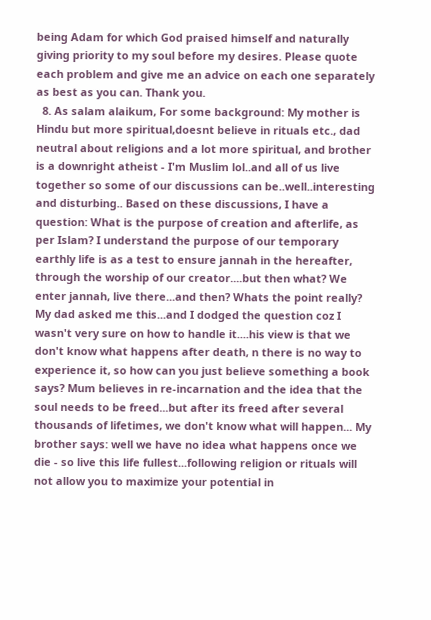being Adam for which God praised himself and naturally giving priority to my soul before my desires. Please quote each problem and give me an advice on each one separately as best as you can. Thank you.
  8. As salam alaikum, For some background: My mother is Hindu but more spiritual,doesnt believe in rituals etc., dad neutral about religions and a lot more spiritual, and brother is a downright atheist - I'm Muslim lol..and all of us live together so some of our discussions can be..well..interesting and disturbing.. Based on these discussions, I have a question: What is the purpose of creation and afterlife, as per Islam? I understand the purpose of our temporary earthly life is as a test to ensure jannah in the hereafter, through the worship of our creator....but then what? We enter jannah, live there...and then? Whats the point really? My dad asked me this...and I dodged the question coz I wasn't very sure on how to handle it....his view is that we don't know what happens after death, n there is no way to experience it, so how can you just believe something a book says? Mum believes in re-incarnation and the idea that the soul needs to be freed...but after its freed after several thousands of lifetimes, we don't know what will happen... My brother says: well we have no idea what happens once we die - so live this life fullest...following religion or rituals will not allow you to maximize your potential in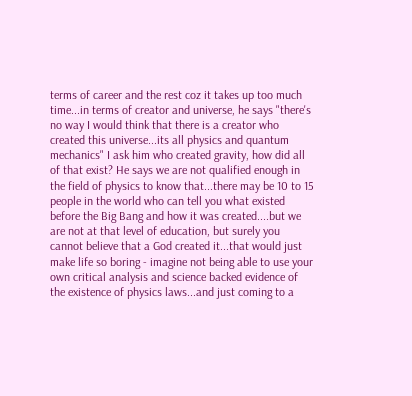terms of career and the rest coz it takes up too much time...in terms of creator and universe, he says "there's no way I would think that there is a creator who created this universe...its all physics and quantum mechanics" I ask him who created gravity, how did all of that exist? He says we are not qualified enough in the field of physics to know that...there may be 10 to 15 people in the world who can tell you what existed before the Big Bang and how it was created....but we are not at that level of education, but surely you cannot believe that a God created it...that would just make life so boring - imagine not being able to use your own critical analysis and science backed evidence of the existence of physics laws...and just coming to a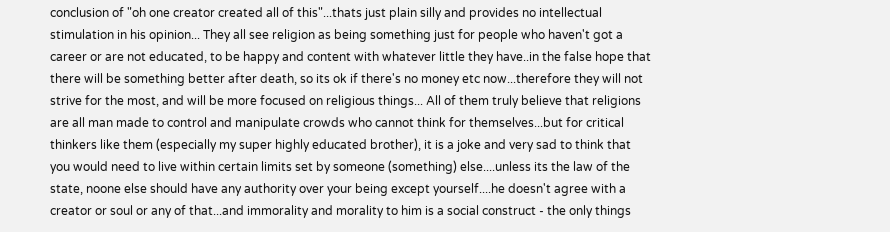conclusion of "oh one creator created all of this"...thats just plain silly and provides no intellectual stimulation in his opinion... They all see religion as being something just for people who haven't got a career or are not educated, to be happy and content with whatever little they have..in the false hope that there will be something better after death, so its ok if there's no money etc now...therefore they will not strive for the most, and will be more focused on religious things... All of them truly believe that religions are all man made to control and manipulate crowds who cannot think for themselves...but for critical thinkers like them (especially my super highly educated brother), it is a joke and very sad to think that you would need to live within certain limits set by someone (something) else....unless its the law of the state, noone else should have any authority over your being except yourself....he doesn't agree with a creator or soul or any of that...and immorality and morality to him is a social construct - the only things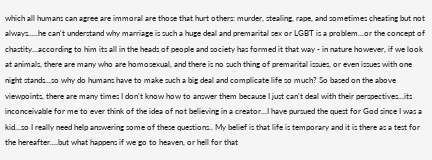which all humans can agree are immoral are those that hurt others: murder, stealing, rape, and sometimes cheating but not always.....he can't understand why marriage is such a huge deal and premarital sex or LGBT is a problem...or the concept of chastity...according to him its all in the heads of people and society has formed it that way - in nature however, if we look at animals, there are many who are homosexual, and there is no such thing of premarital issues, or even issues with one night stands...so why do humans have to make such a big deal and complicate life so much? So based on the above viewpoints, there are many times I don't know how to answer them because I just can't deal with their perspectives...its inconceivable for me to ever think of the idea of not believing in a creator...I have pursued the quest for God since I was a kid...so I really need help answering some of these questions.. My belief is that life is temporary and it is there as a test for the hereafter....but what happens if we go to heaven, or hell for that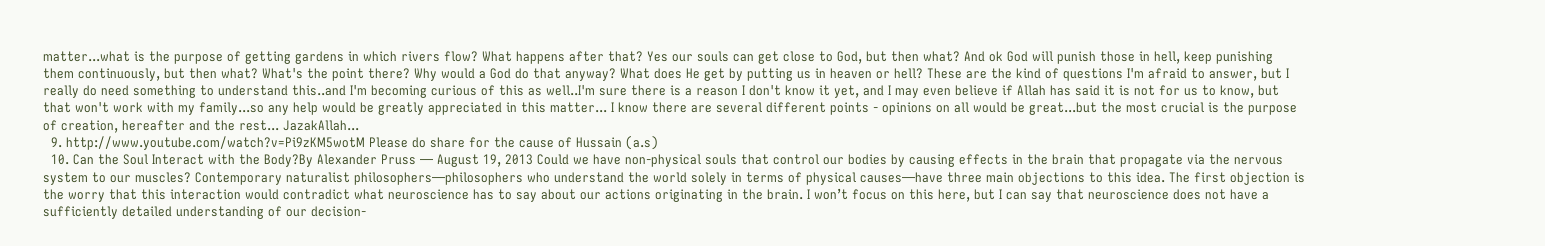matter...what is the purpose of getting gardens in which rivers flow? What happens after that? Yes our souls can get close to God, but then what? And ok God will punish those in hell, keep punishing them continuously, but then what? What's the point there? Why would a God do that anyway? What does He get by putting us in heaven or hell? These are the kind of questions I'm afraid to answer, but I really do need something to understand this..and I'm becoming curious of this as well..I'm sure there is a reason I don't know it yet, and I may even believe if Allah has said it is not for us to know, but that won't work with my family...so any help would be greatly appreciated in this matter... I know there are several different points - opinions on all would be great...but the most crucial is the purpose of creation, hereafter and the rest... JazakAllah...
  9. http://www.youtube.com/watch?v=Pi9zKM5wotM Please do share for the cause of Hussain (a.s)
  10. Can the Soul Interact with the Body?By Alexander Pruss — August 19, 2013 Could we have non-physical souls that control our bodies by causing effects in the brain that propagate via the nervous system to our muscles? Contemporary naturalist philosophers—philosophers who understand the world solely in terms of physical causes—have three main objections to this idea. The first objection is the worry that this interaction would contradict what neuroscience has to say about our actions originating in the brain. I won’t focus on this here, but I can say that neuroscience does not have a sufficiently detailed understanding of our decision-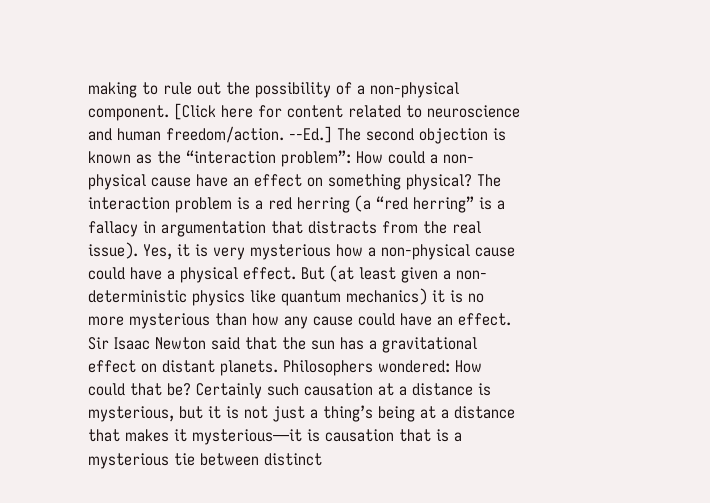making to rule out the possibility of a non-physical component. [Click here for content related to neuroscience and human freedom/action. --Ed.] The second objection is known as the “interaction problem”: How could a non-physical cause have an effect on something physical? The interaction problem is a red herring (a “red herring” is a fallacy in argumentation that distracts from the real issue). Yes, it is very mysterious how a non-physical cause could have a physical effect. But (at least given a non-deterministic physics like quantum mechanics) it is no more mysterious than how any cause could have an effect. Sir Isaac Newton said that the sun has a gravitational effect on distant planets. Philosophers wondered: How could that be? Certainly such causation at a distance is mysterious, but it is not just a thing’s being at a distance that makes it mysterious—it is causation that is a mysterious tie between distinct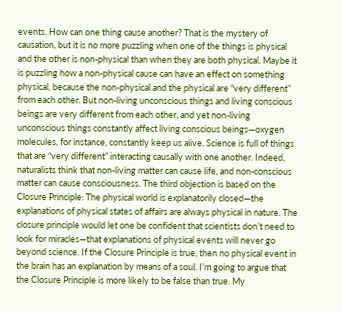events. How can one thing cause another? That is the mystery of causation, but it is no more puzzling when one of the things is physical and the other is non-physical than when they are both physical. Maybe it is puzzling how a non-physical cause can have an effect on something physical, because the non-physical and the physical are “very different” from each other. But non-living unconscious things and living conscious beings are very different from each other, and yet non-living unconscious things constantly affect living conscious beings—oxygen molecules, for instance, constantly keep us alive. Science is full of things that are “very different” interacting causally with one another. Indeed, naturalists think that non-living matter can cause life, and non-conscious matter can cause consciousness. The third objection is based on the Closure Principle: The physical world is explanatorily closed—the explanations of physical states of affairs are always physical in nature. The closure principle would let one be confident that scientists don’t need to look for miracles—that explanations of physical events will never go beyond science. If the Closure Principle is true, then no physical event in the brain has an explanation by means of a soul. I’m going to argue that the Closure Principle is more likely to be false than true. My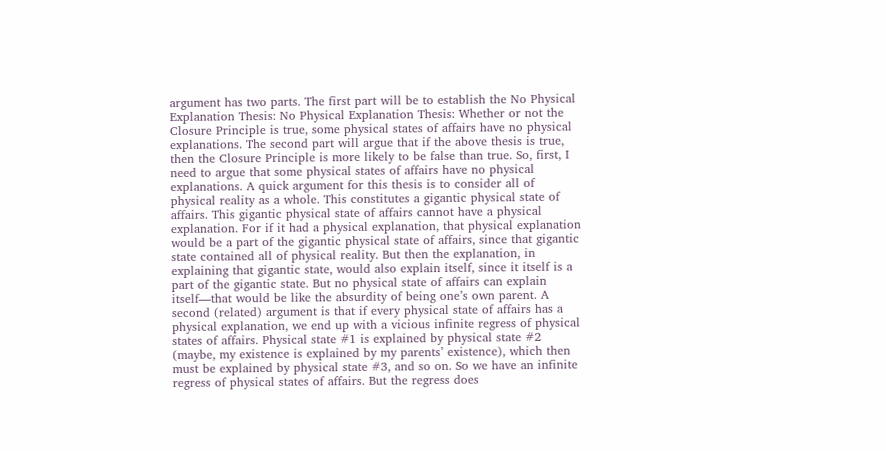argument has two parts. The first part will be to establish the No Physical Explanation Thesis: No Physical Explanation Thesis: Whether or not the Closure Principle is true, some physical states of affairs have no physical explanations. The second part will argue that if the above thesis is true, then the Closure Principle is more likely to be false than true. So, first, I need to argue that some physical states of affairs have no physical explanations. A quick argument for this thesis is to consider all of physical reality as a whole. This constitutes a gigantic physical state of affairs. This gigantic physical state of affairs cannot have a physical explanation. For if it had a physical explanation, that physical explanation would be a part of the gigantic physical state of affairs, since that gigantic state contained all of physical reality. But then the explanation, in explaining that gigantic state, would also explain itself, since it itself is a part of the gigantic state. But no physical state of affairs can explain itself—that would be like the absurdity of being one’s own parent. A second (related) argument is that if every physical state of affairs has a physical explanation, we end up with a vicious infinite regress of physical states of affairs. Physical state #1 is explained by physical state #2 (maybe, my existence is explained by my parents’ existence), which then must be explained by physical state #3, and so on. So we have an infinite regress of physical states of affairs. But the regress does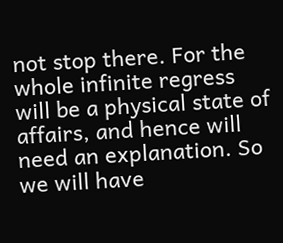not stop there. For the whole infinite regress will be a physical state of affairs, and hence will need an explanation. So we will have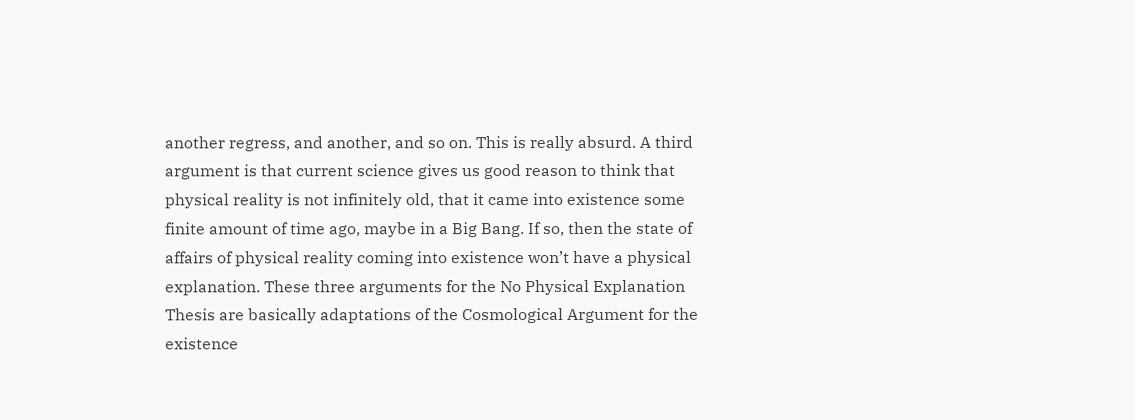another regress, and another, and so on. This is really absurd. A third argument is that current science gives us good reason to think that physical reality is not infinitely old, that it came into existence some finite amount of time ago, maybe in a Big Bang. If so, then the state of affairs of physical reality coming into existence won’t have a physical explanation. These three arguments for the No Physical Explanation Thesis are basically adaptations of the Cosmological Argument for the existence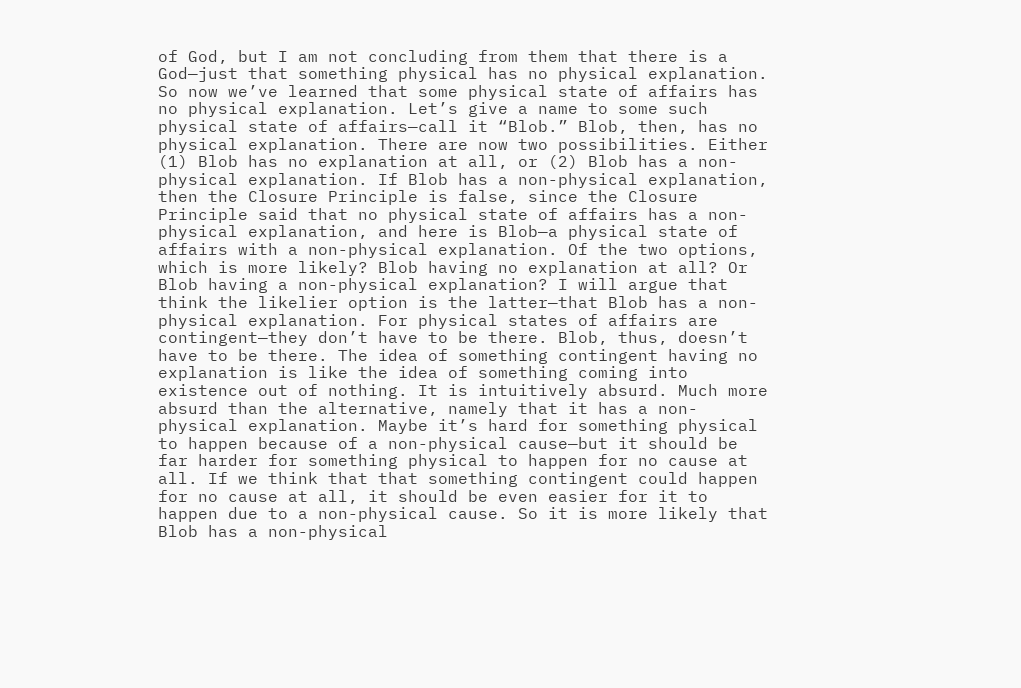of God, but I am not concluding from them that there is a God—just that something physical has no physical explanation. So now we’ve learned that some physical state of affairs has no physical explanation. Let’s give a name to some such physical state of affairs—call it “Blob.” Blob, then, has no physical explanation. There are now two possibilities. Either (1) Blob has no explanation at all, or (2) Blob has a non-physical explanation. If Blob has a non-physical explanation, then the Closure Principle is false, since the Closure Principle said that no physical state of affairs has a non-physical explanation, and here is Blob—a physical state of affairs with a non-physical explanation. Of the two options, which is more likely? Blob having no explanation at all? Or Blob having a non-physical explanation? I will argue that think the likelier option is the latter—that Blob has a non-physical explanation. For physical states of affairs are contingent—they don’t have to be there. Blob, thus, doesn’t have to be there. The idea of something contingent having no explanation is like the idea of something coming into existence out of nothing. It is intuitively absurd. Much more absurd than the alternative, namely that it has a non-physical explanation. Maybe it’s hard for something physical to happen because of a non-physical cause—but it should be far harder for something physical to happen for no cause at all. If we think that that something contingent could happen for no cause at all, it should be even easier for it to happen due to a non-physical cause. So it is more likely that Blob has a non-physical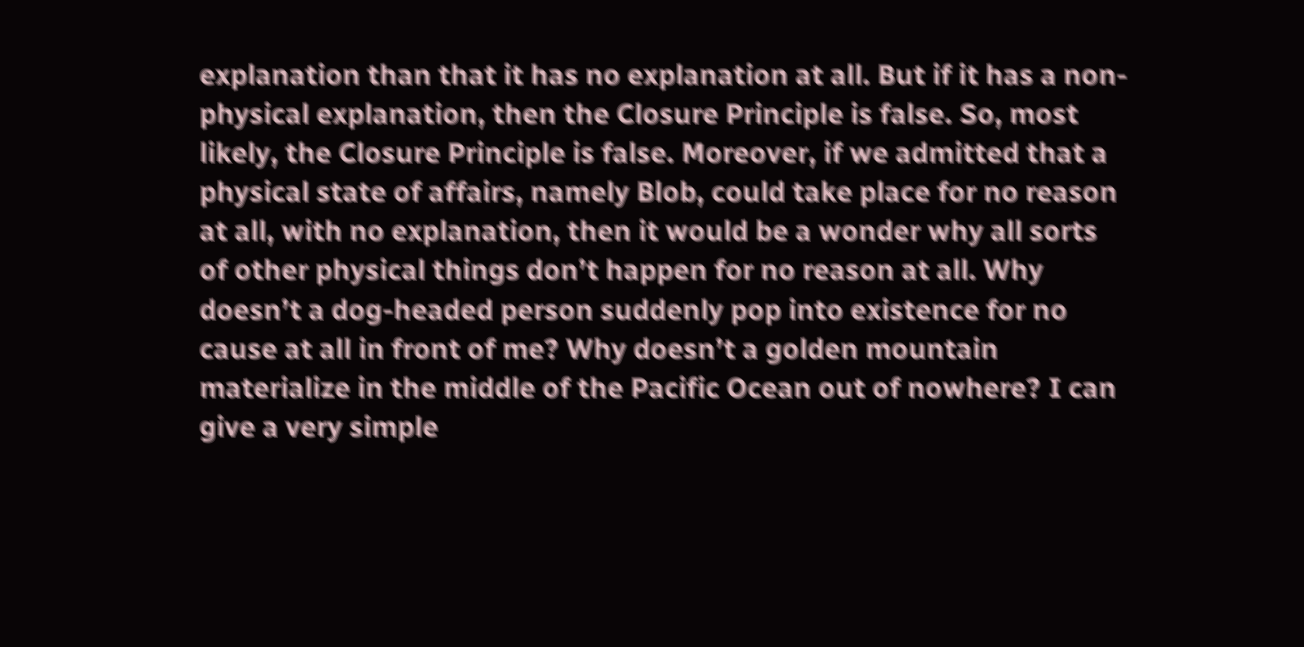explanation than that it has no explanation at all. But if it has a non-physical explanation, then the Closure Principle is false. So, most likely, the Closure Principle is false. Moreover, if we admitted that a physical state of affairs, namely Blob, could take place for no reason at all, with no explanation, then it would be a wonder why all sorts of other physical things don’t happen for no reason at all. Why doesn’t a dog-headed person suddenly pop into existence for no cause at all in front of me? Why doesn’t a golden mountain materialize in the middle of the Pacific Ocean out of nowhere? I can give a very simple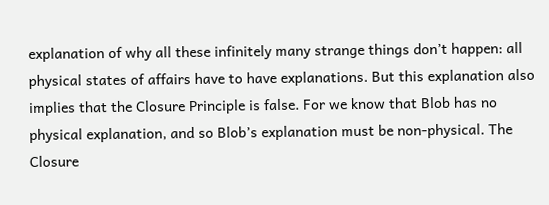explanation of why all these infinitely many strange things don’t happen: all physical states of affairs have to have explanations. But this explanation also implies that the Closure Principle is false. For we know that Blob has no physical explanation, and so Blob’s explanation must be non-physical. The Closure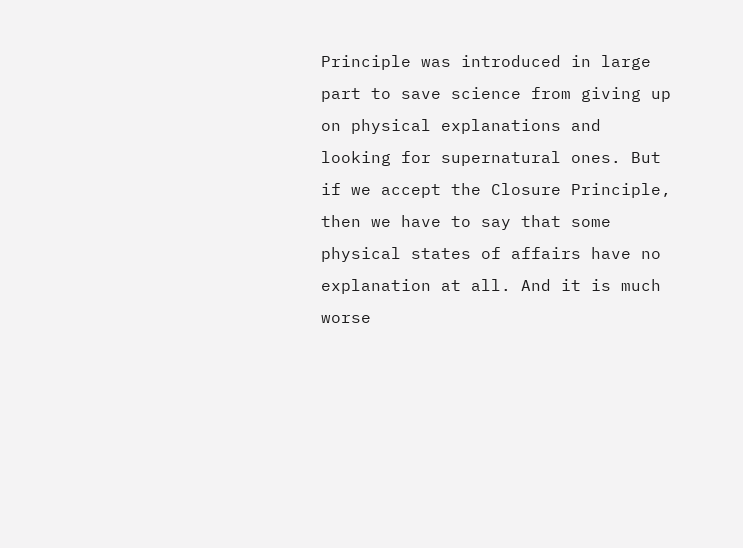Principle was introduced in large part to save science from giving up on physical explanations and looking for supernatural ones. But if we accept the Closure Principle, then we have to say that some physical states of affairs have no explanation at all. And it is much worse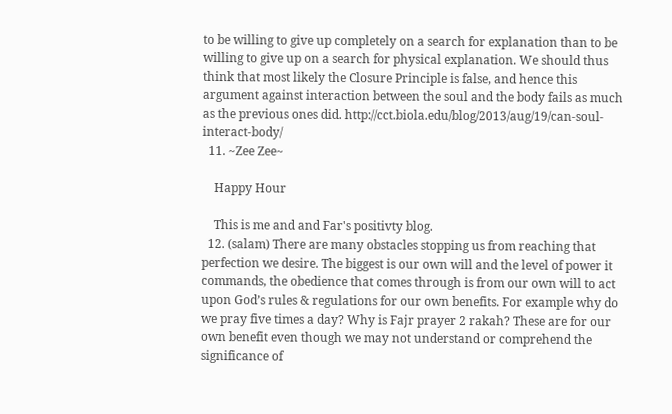to be willing to give up completely on a search for explanation than to be willing to give up on a search for physical explanation. We should thus think that most likely the Closure Principle is false, and hence this argument against interaction between the soul and the body fails as much as the previous ones did. http://cct.biola.edu/blog/2013/aug/19/can-soul-interact-body/
  11. ~Zee Zee~

    Happy Hour

    This is me and and Far's positivty blog.
  12. (salam) There are many obstacles stopping us from reaching that perfection we desire. The biggest is our own will and the level of power it commands, the obedience that comes through is from our own will to act upon God’s rules & regulations for our own benefits. For example why do we pray five times a day? Why is Fajr prayer 2 rakah? These are for our own benefit even though we may not understand or comprehend the significance of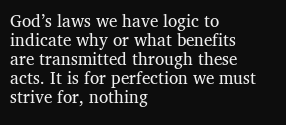God’s laws we have logic to indicate why or what benefits are transmitted through these acts. It is for perfection we must strive for, nothing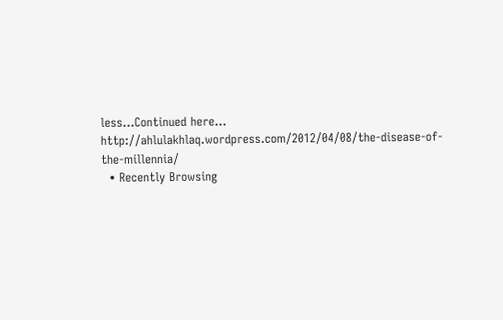less...Continued here... http://ahlulakhlaq.wordpress.com/2012/04/08/the-disease-of-the-millennia/
  • Recently Browsing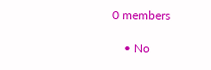0 members

    • No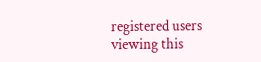registered users viewing this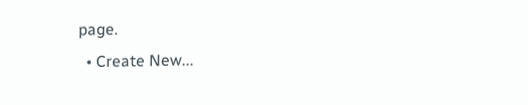page.
  • Create New...